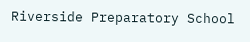Riverside Preparatory School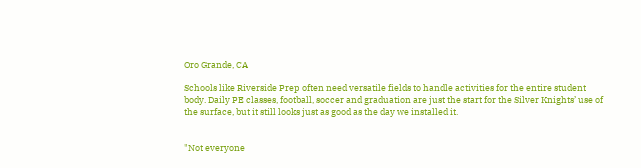Oro Grande, CA

Schools like Riverside Prep often need versatile fields to handle activities for the entire student body. Daily PE classes, football, soccer and graduation are just the start for the Silver Knights’ use of the surface, but it still looks just as good as the day we installed it.


"Not everyone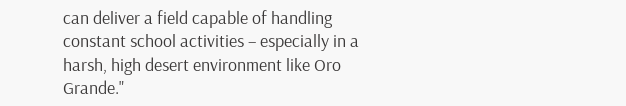can deliver a field capable of handling constant school activities – especially in a harsh, high desert environment like Oro Grande."